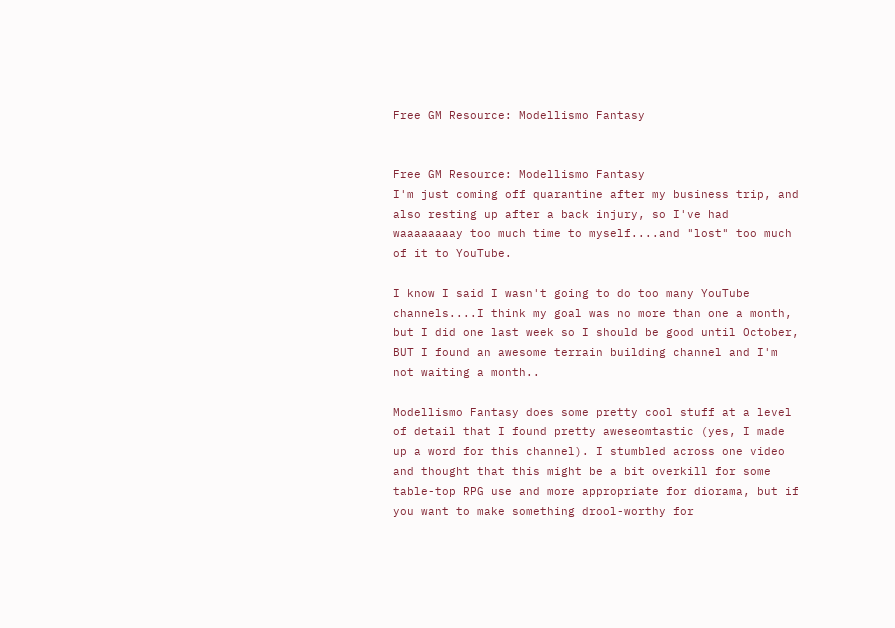Free GM Resource: Modellismo Fantasy


Free GM Resource: Modellismo Fantasy
I'm just coming off quarantine after my business trip, and also resting up after a back injury, so I've had waaaaaaaay too much time to myself....and "lost" too much of it to YouTube.

I know I said I wasn't going to do too many YouTube channels....I think my goal was no more than one a month, but I did one last week so I should be good until October, BUT I found an awesome terrain building channel and I'm not waiting a month..

Modellismo Fantasy does some pretty cool stuff at a level of detail that I found pretty aweseomtastic (yes, I made up a word for this channel). I stumbled across one video and thought that this might be a bit overkill for some table-top RPG use and more appropriate for diorama, but if you want to make something drool-worthy for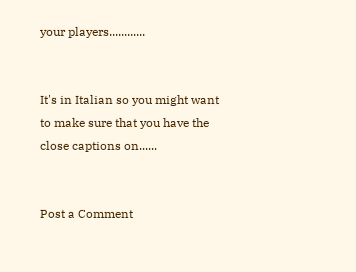your players............


It's in Italian so you might want to make sure that you have the close captions on......


Post a Comment